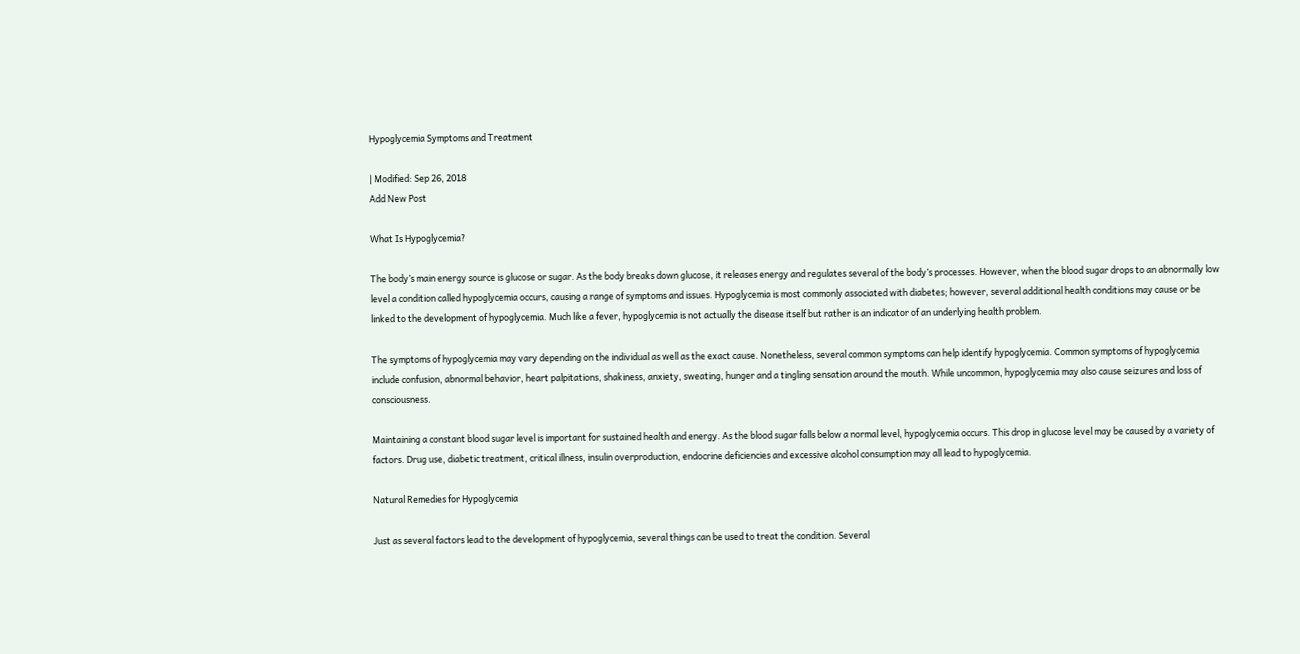Hypoglycemia Symptoms and Treatment

| Modified: Sep 26, 2018
Add New Post

What Is Hypoglycemia?

The body’s main energy source is glucose or sugar. As the body breaks down glucose, it releases energy and regulates several of the body’s processes. However, when the blood sugar drops to an abnormally low level a condition called hypoglycemia occurs, causing a range of symptoms and issues. Hypoglycemia is most commonly associated with diabetes; however, several additional health conditions may cause or be linked to the development of hypoglycemia. Much like a fever, hypoglycemia is not actually the disease itself but rather is an indicator of an underlying health problem.

The symptoms of hypoglycemia may vary depending on the individual as well as the exact cause. Nonetheless, several common symptoms can help identify hypoglycemia. Common symptoms of hypoglycemia include confusion, abnormal behavior, heart palpitations, shakiness, anxiety, sweating, hunger and a tingling sensation around the mouth. While uncommon, hypoglycemia may also cause seizures and loss of consciousness.

Maintaining a constant blood sugar level is important for sustained health and energy. As the blood sugar falls below a normal level, hypoglycemia occurs. This drop in glucose level may be caused by a variety of factors. Drug use, diabetic treatment, critical illness, insulin overproduction, endocrine deficiencies and excessive alcohol consumption may all lead to hypoglycemia.

Natural Remedies for Hypoglycemia

Just as several factors lead to the development of hypoglycemia, several things can be used to treat the condition. Several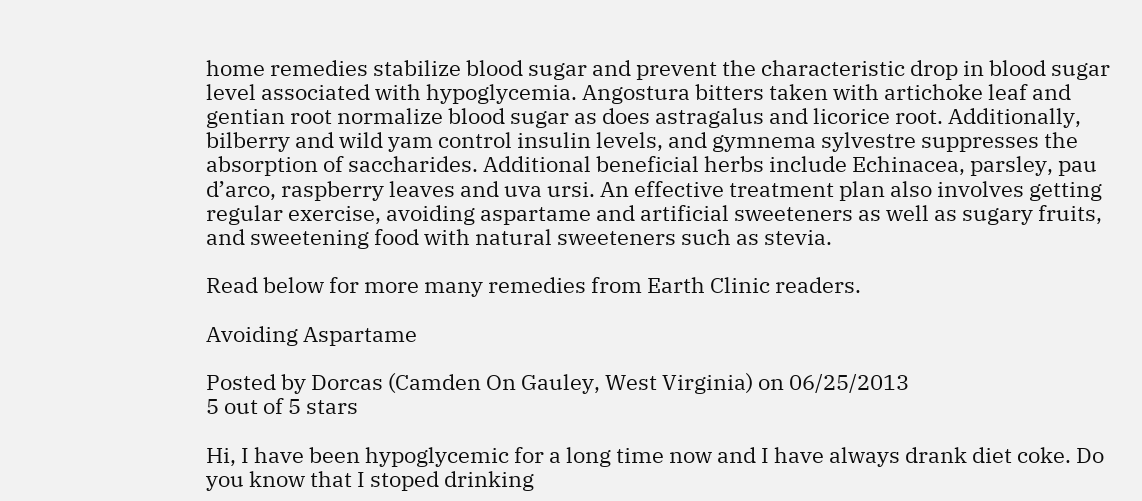home remedies stabilize blood sugar and prevent the characteristic drop in blood sugar level associated with hypoglycemia. Angostura bitters taken with artichoke leaf and gentian root normalize blood sugar as does astragalus and licorice root. Additionally, bilberry and wild yam control insulin levels, and gymnema sylvestre suppresses the absorption of saccharides. Additional beneficial herbs include Echinacea, parsley, pau d’arco, raspberry leaves and uva ursi. An effective treatment plan also involves getting regular exercise, avoiding aspartame and artificial sweeteners as well as sugary fruits, and sweetening food with natural sweeteners such as stevia.

Read below for more many remedies from Earth Clinic readers.

Avoiding Aspartame

Posted by Dorcas (Camden On Gauley, West Virginia) on 06/25/2013
5 out of 5 stars

Hi, I have been hypoglycemic for a long time now and I have always drank diet coke. Do you know that I stoped drinking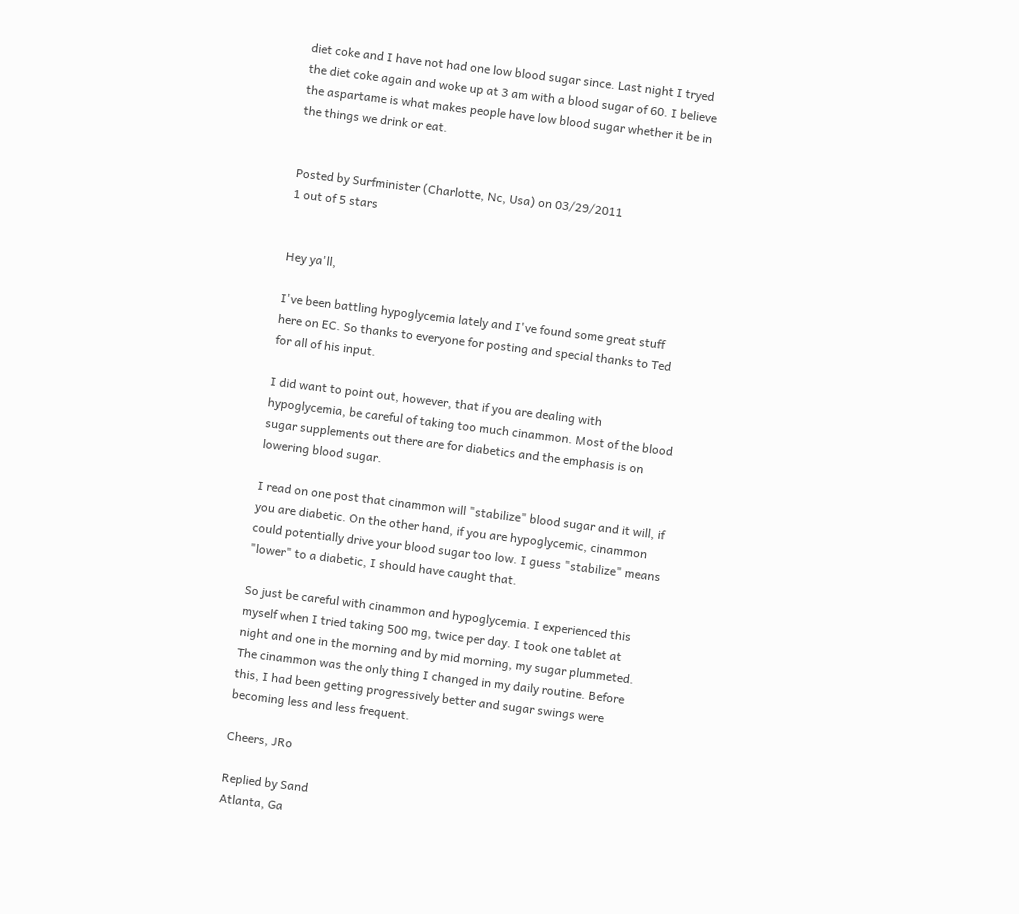diet coke and I have not had one low blood sugar since. Last night I tryed the diet coke again and woke up at 3 am with a blood sugar of 60. I believe the aspartame is what makes people have low blood sugar whether it be in the things we drink or eat.


Posted by Surfminister (Charlotte, Nc, Usa) on 03/29/2011
1 out of 5 stars


Hey ya'll,

I've been battling hypoglycemia lately and I've found some great stuff here on EC. So thanks to everyone for posting and special thanks to Ted for all of his input.

I did want to point out, however, that if you are dealing with hypoglycemia, be careful of taking too much cinammon. Most of the blood sugar supplements out there are for diabetics and the emphasis is on lowering blood sugar.

I read on one post that cinammon will "stabilize" blood sugar and it will, if you are diabetic. On the other hand, if you are hypoglycemic, cinammon could potentially drive your blood sugar too low. I guess "stabilize" means "lower" to a diabetic, I should have caught that.

So just be careful with cinammon and hypoglycemia. I experienced this myself when I tried taking 500 mg, twice per day. I took one tablet at night and one in the morning and by mid morning, my sugar plummeted. The cinammon was the only thing I changed in my daily routine. Before this, I had been getting progressively better and sugar swings were becoming less and less frequent.

Cheers, JRo

Replied by Sand
Atlanta, Ga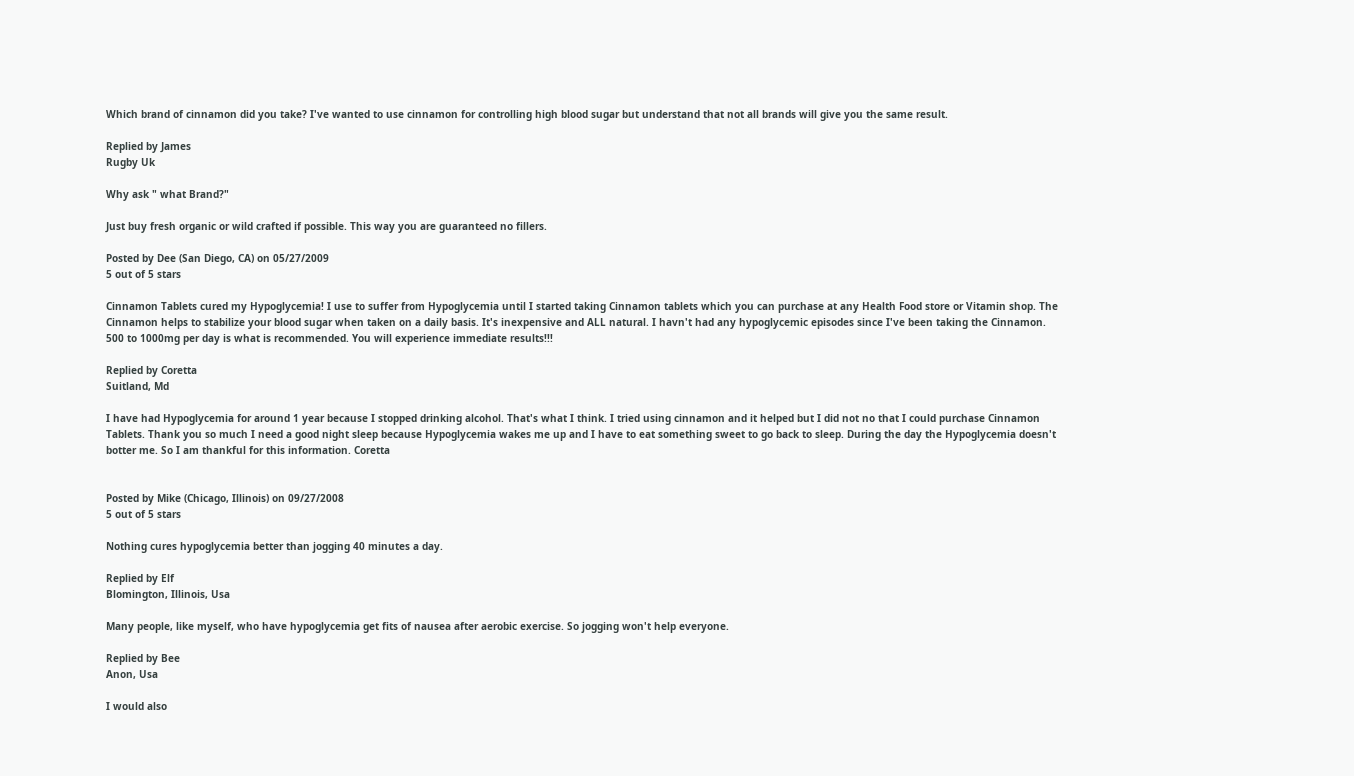Which brand of cinnamon did you take? I've wanted to use cinnamon for controlling high blood sugar but understand that not all brands will give you the same result.

Replied by James
Rugby Uk

Why ask " what Brand?"

Just buy fresh organic or wild crafted if possible. This way you are guaranteed no fillers.

Posted by Dee (San Diego, CA) on 05/27/2009
5 out of 5 stars

Cinnamon Tablets cured my Hypoglycemia! I use to suffer from Hypoglycemia until I started taking Cinnamon tablets which you can purchase at any Health Food store or Vitamin shop. The Cinnamon helps to stabilize your blood sugar when taken on a daily basis. It's inexpensive and ALL natural. I havn't had any hypoglycemic episodes since I've been taking the Cinnamon. 500 to 1000mg per day is what is recommended. You will experience immediate results!!!

Replied by Coretta
Suitland, Md

I have had Hypoglycemia for around 1 year because I stopped drinking alcohol. That's what I think. I tried using cinnamon and it helped but I did not no that I could purchase Cinnamon Tablets. Thank you so much I need a good night sleep because Hypoglycemia wakes me up and I have to eat something sweet to go back to sleep. During the day the Hypoglycemia doesn't botter me. So I am thankful for this information. Coretta


Posted by Mike (Chicago, Illinois) on 09/27/2008
5 out of 5 stars

Nothing cures hypoglycemia better than jogging 40 minutes a day.

Replied by Elf
Blomington, Illinois, Usa

Many people, like myself, who have hypoglycemia get fits of nausea after aerobic exercise. So jogging won't help everyone.

Replied by Bee
Anon, Usa

I would also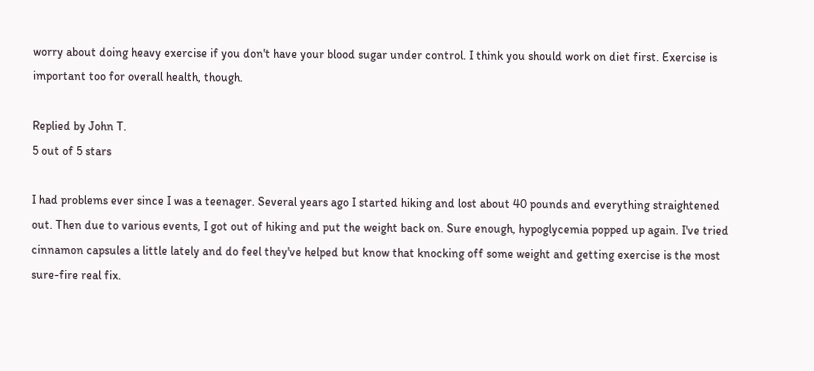worry about doing heavy exercise if you don't have your blood sugar under control. I think you should work on diet first. Exercise is important too for overall health, though.

Replied by John T.
5 out of 5 stars

I had problems ever since I was a teenager. Several years ago I started hiking and lost about 40 pounds and everything straightened out. Then due to various events, I got out of hiking and put the weight back on. Sure enough, hypoglycemia popped up again. I've tried cinnamon capsules a little lately and do feel they've helped but know that knocking off some weight and getting exercise is the most sure-fire real fix.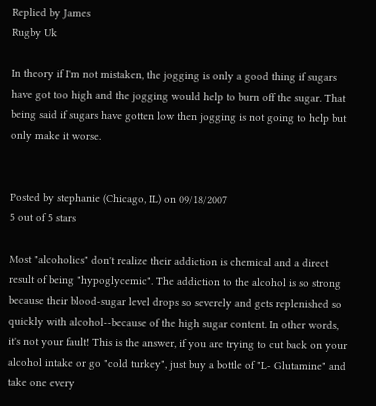Replied by James
Rugby Uk

In theory if I'm not mistaken, the jogging is only a good thing if sugars have got too high and the jogging would help to burn off the sugar. That being said if sugars have gotten low then jogging is not going to help but only make it worse.


Posted by stephanie (Chicago, IL) on 09/18/2007
5 out of 5 stars

Most "alcoholics" don't realize their addiction is chemical and a direct result of being "hypoglycemic". The addiction to the alcohol is so strong because their blood-sugar level drops so severely and gets replenished so quickly with alcohol--because of the high sugar content. In other words, it's not your fault! This is the answer, if you are trying to cut back on your alcohol intake or go "cold turkey", just buy a bottle of "L- Glutamine" and take one every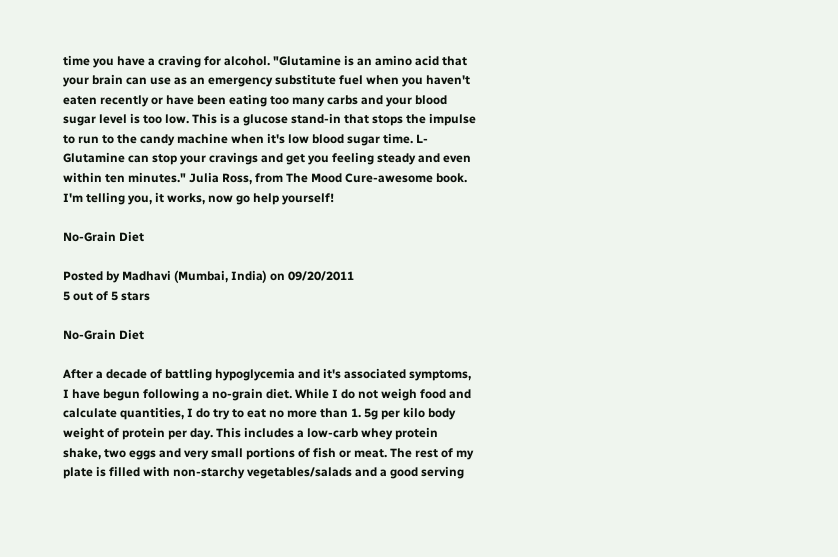time you have a craving for alcohol. "Glutamine is an amino acid that your brain can use as an emergency substitute fuel when you haven't eaten recently or have been eating too many carbs and your blood sugar level is too low. This is a glucose stand-in that stops the impulse to run to the candy machine when it's low blood sugar time. L-Glutamine can stop your cravings and get you feeling steady and even within ten minutes." Julia Ross, from The Mood Cure-awesome book. I'm telling you, it works, now go help yourself!

No-Grain Diet

Posted by Madhavi (Mumbai, India) on 09/20/2011
5 out of 5 stars

No-Grain Diet

After a decade of battling hypoglycemia and it's associated symptoms, I have begun following a no-grain diet. While I do not weigh food and calculate quantities, I do try to eat no more than 1. 5g per kilo body weight of protein per day. This includes a low-carb whey protein shake, two eggs and very small portions of fish or meat. The rest of my plate is filled with non-starchy vegetables/salads and a good serving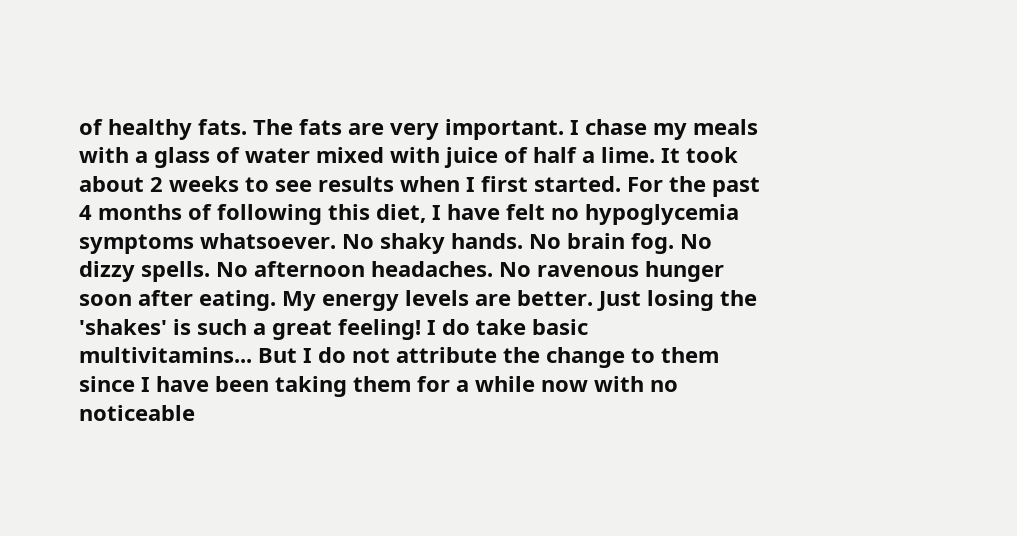of healthy fats. The fats are very important. I chase my meals with a glass of water mixed with juice of half a lime. It took about 2 weeks to see results when I first started. For the past 4 months of following this diet, I have felt no hypoglycemia symptoms whatsoever. No shaky hands. No brain fog. No dizzy spells. No afternoon headaches. No ravenous hunger soon after eating. My energy levels are better. Just losing the 'shakes' is such a great feeling! I do take basic multivitamins... But I do not attribute the change to them since I have been taking them for a while now with no noticeable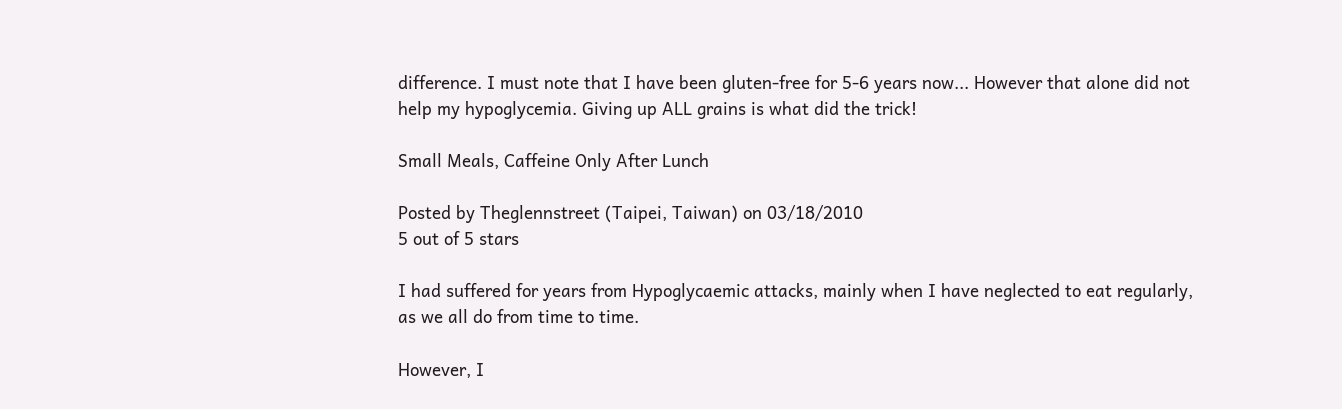difference. I must note that I have been gluten-free for 5-6 years now... However that alone did not help my hypoglycemia. Giving up ALL grains is what did the trick!

Small Meals, Caffeine Only After Lunch

Posted by Theglennstreet (Taipei, Taiwan) on 03/18/2010
5 out of 5 stars

I had suffered for years from Hypoglycaemic attacks, mainly when I have neglected to eat regularly, as we all do from time to time.

However, I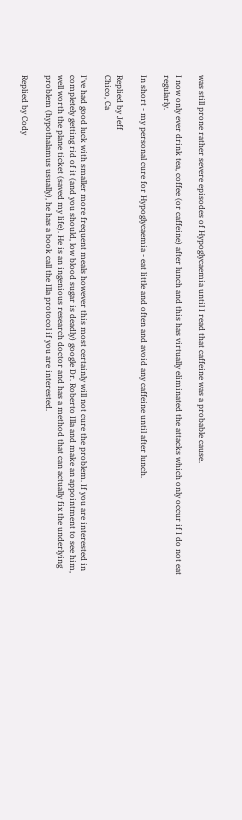was still prone rather severe episodes of Hypoglycaemia until I read that caffeine was a probable cause.

I now only ever drink tea, coffee (or caffeine) after lunch and this has virtually eliminated the attacks which only occur if I do not eat regularly.

In short - my personal cure for Hypoglycaemia - eat little and often and avoid any caffeine until after lunch.

Replied by Jeff
Chico, Ca

I've had good luck with smaller more frequent meals however this most certainly will not cure the problem. If you are interested in completely getting rid of it (and you should, low blood sugar is deadly) google Dr. Roberto Illa and make an appointment to see him, well worth the plane ticket (saved my life). He is an ingenious research doctor and has a method that can actually fix the underlying problem (hypothalamus usually), he has a book call the Illa protocol if you are interested.

Replied by Cody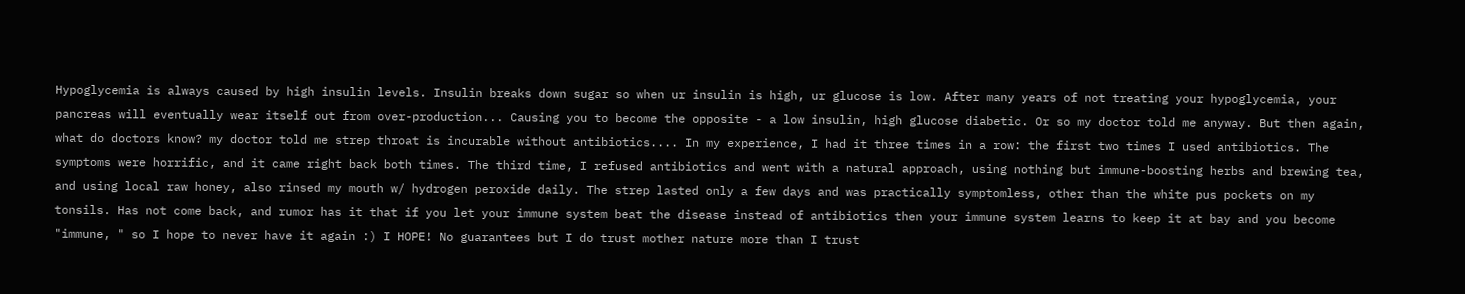Hypoglycemia is always caused by high insulin levels. Insulin breaks down sugar so when ur insulin is high, ur glucose is low. After many years of not treating your hypoglycemia, your pancreas will eventually wear itself out from over-production... Causing you to become the opposite - a low insulin, high glucose diabetic. Or so my doctor told me anyway. But then again, what do doctors know? my doctor told me strep throat is incurable without antibiotics.... In my experience, I had it three times in a row: the first two times I used antibiotics. The symptoms were horrific, and it came right back both times. The third time, I refused antibiotics and went with a natural approach, using nothing but immune-boosting herbs and brewing tea, and using local raw honey, also rinsed my mouth w/ hydrogen peroxide daily. The strep lasted only a few days and was practically symptomless, other than the white pus pockets on my tonsils. Has not come back, and rumor has it that if you let your immune system beat the disease instead of antibiotics then your immune system learns to keep it at bay and you become "immune, " so I hope to never have it again :) I HOPE! No guarantees but I do trust mother nature more than I trust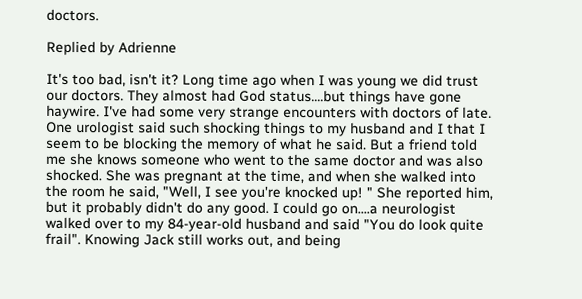doctors.

Replied by Adrienne

It's too bad, isn't it? Long time ago when I was young we did trust our doctors. They almost had God status....but things have gone haywire. I've had some very strange encounters with doctors of late. One urologist said such shocking things to my husband and I that I seem to be blocking the memory of what he said. But a friend told me she knows someone who went to the same doctor and was also shocked. She was pregnant at the time, and when she walked into the room he said, "Well, I see you're knocked up! " She reported him, but it probably didn't do any good. I could go on....a neurologist walked over to my 84-year-old husband and said "You do look quite frail". Knowing Jack still works out, and being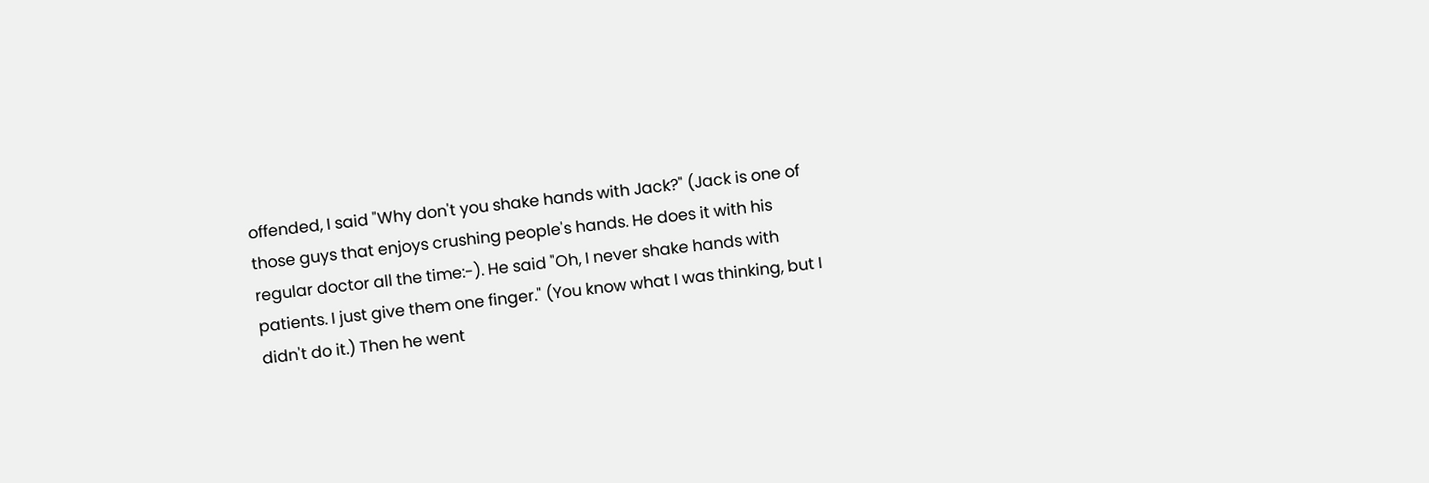offended, I said "Why don't you shake hands with Jack?" (Jack is one of those guys that enjoys crushing people's hands. He does it with his regular doctor all the time:-). He said "Oh, I never shake hands with patients. I just give them one finger." (You know what I was thinking, but I didn't do it.) Then he went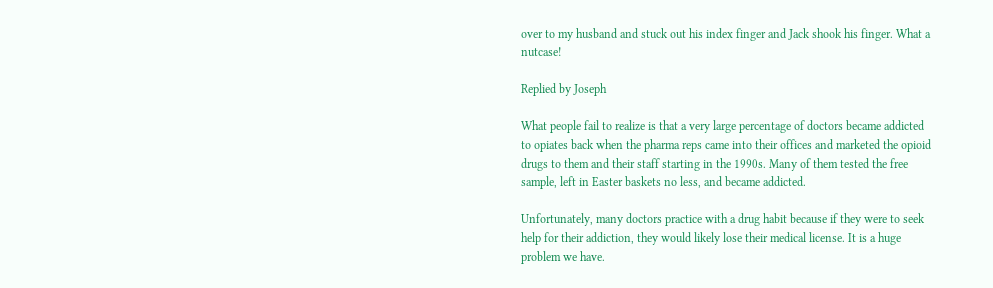over to my husband and stuck out his index finger and Jack shook his finger. What a nutcase!

Replied by Joseph

What people fail to realize is that a very large percentage of doctors became addicted to opiates back when the pharma reps came into their offices and marketed the opioid drugs to them and their staff starting in the 1990s. Many of them tested the free sample, left in Easter baskets no less, and became addicted.

Unfortunately, many doctors practice with a drug habit because if they were to seek help for their addiction, they would likely lose their medical license. It is a huge problem we have.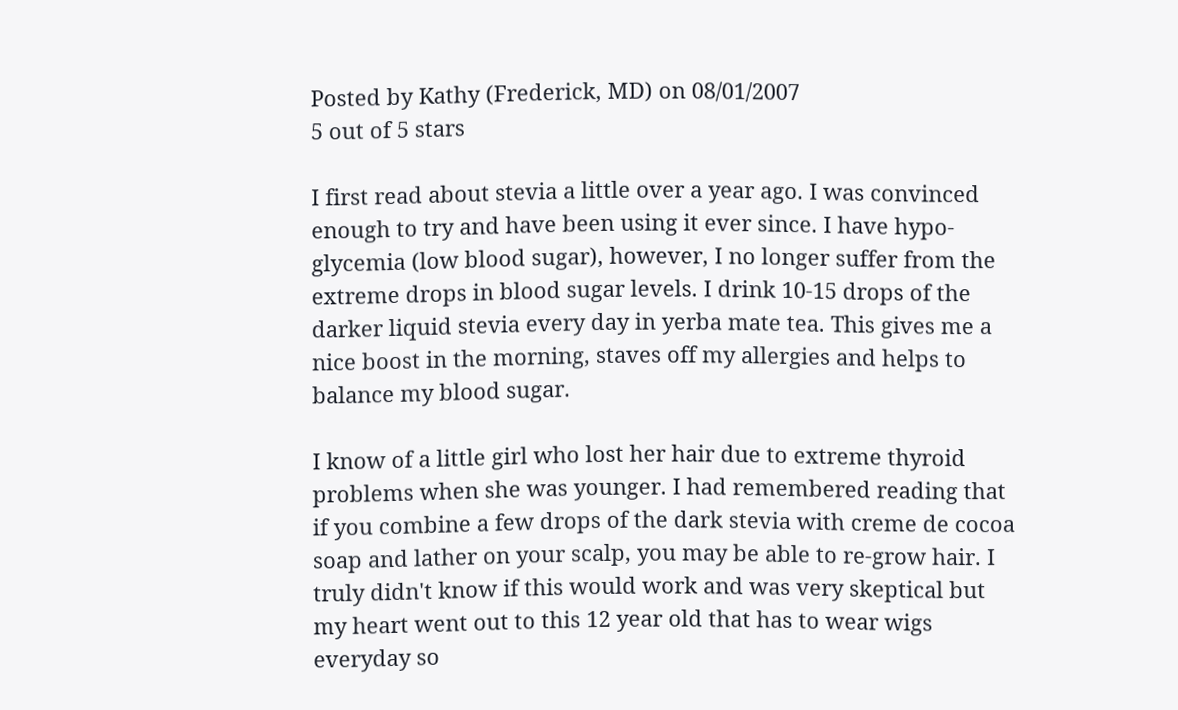Posted by Kathy (Frederick, MD) on 08/01/2007
5 out of 5 stars

I first read about stevia a little over a year ago. I was convinced enough to try and have been using it ever since. I have hypo-glycemia (low blood sugar), however, I no longer suffer from the extreme drops in blood sugar levels. I drink 10-15 drops of the darker liquid stevia every day in yerba mate tea. This gives me a nice boost in the morning, staves off my allergies and helps to balance my blood sugar.

I know of a little girl who lost her hair due to extreme thyroid problems when she was younger. I had remembered reading that if you combine a few drops of the dark stevia with creme de cocoa soap and lather on your scalp, you may be able to re-grow hair. I truly didn't know if this would work and was very skeptical but my heart went out to this 12 year old that has to wear wigs everyday so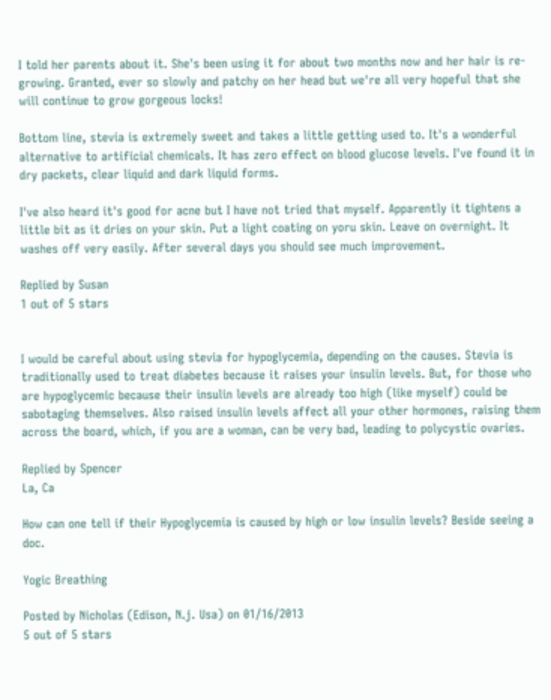I told her parents about it. She's been using it for about two months now and her hair is re-growing. Granted, ever so slowly and patchy on her head but we're all very hopeful that she will continue to grow gorgeous locks!

Bottom line, stevia is extremely sweet and takes a little getting used to. It's a wonderful alternative to artificial chemicals. It has zero effect on blood glucose levels. I've found it in dry packets, clear liquid and dark liquid forms.

I've also heard it's good for acne but I have not tried that myself. Apparently it tightens a little bit as it dries on your skin. Put a light coating on yoru skin. Leave on overnight. It washes off very easily. After several days you should see much improvement.

Replied by Susan
1 out of 5 stars


I would be careful about using stevia for hypoglycemia, depending on the causes. Stevia is traditionally used to treat diabetes because it raises your insulin levels. But, for those who are hypoglycemic because their insulin levels are already too high (like myself) could be sabotaging themselves. Also raised insulin levels affect all your other hormones, raising them across the board, which, if you are a woman, can be very bad, leading to polycystic ovaries.

Replied by Spencer
La, Ca

How can one tell if their Hypoglycemia is caused by high or low insulin levels? Beside seeing a doc.

Yogic Breathing

Posted by Nicholas (Edison, N.j. Usa) on 01/16/2013
5 out of 5 stars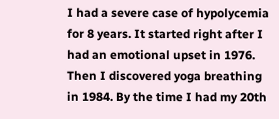I had a severe case of hypolycemia for 8 years. It started right after I had an emotional upset in 1976. Then I discovered yoga breathing in 1984. By the time I had my 20th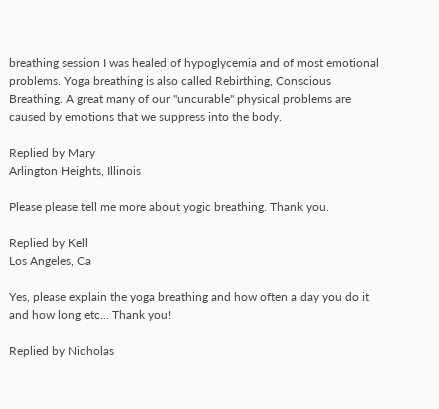breathing session I was healed of hypoglycemia and of most emotional problems. Yoga breathing is also called Rebirthing, Conscious Breathing. A great many of our "uncurable" physical problems are caused by emotions that we suppress into the body.

Replied by Mary
Arlington Heights, Illinois

Please please tell me more about yogic breathing. Thank you.

Replied by Kell
Los Angeles, Ca

Yes, please explain the yoga breathing and how often a day you do it and how long etc... Thank you!

Replied by Nicholas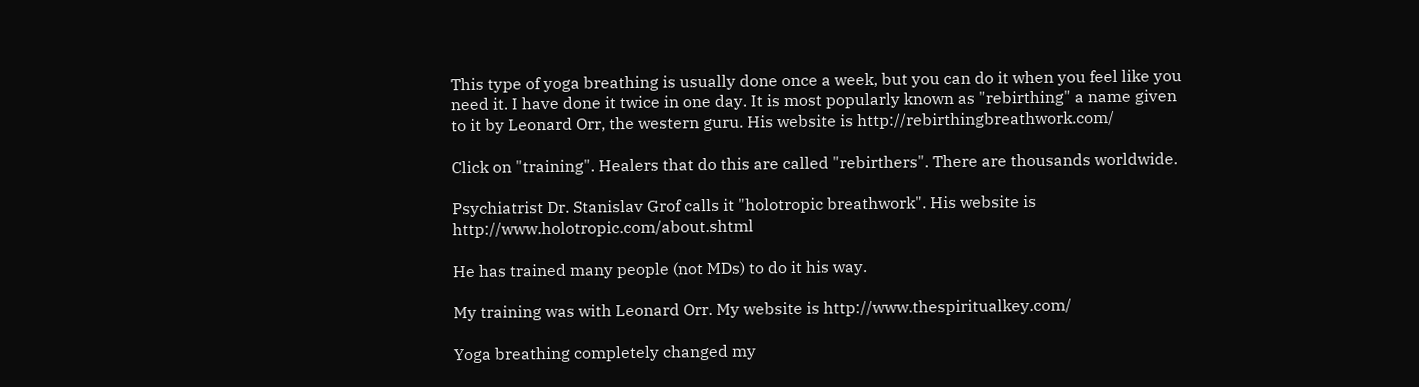This type of yoga breathing is usually done once a week, but you can do it when you feel like you need it. I have done it twice in one day. It is most popularly known as "rebirthing" a name given to it by Leonard Orr, the western guru. His website is http://rebirthingbreathwork.com/

Click on "training". Healers that do this are called "rebirthers". There are thousands worldwide.

Psychiatrist Dr. Stanislav Grof calls it "holotropic breathwork". His website is http://www.holotropic.com/about.shtml

He has trained many people (not MDs) to do it his way.

My training was with Leonard Orr. My website is http://www.thespiritualkey.com/

Yoga breathing completely changed my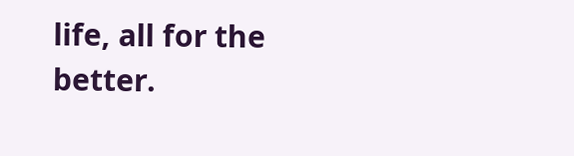life, all for the better.